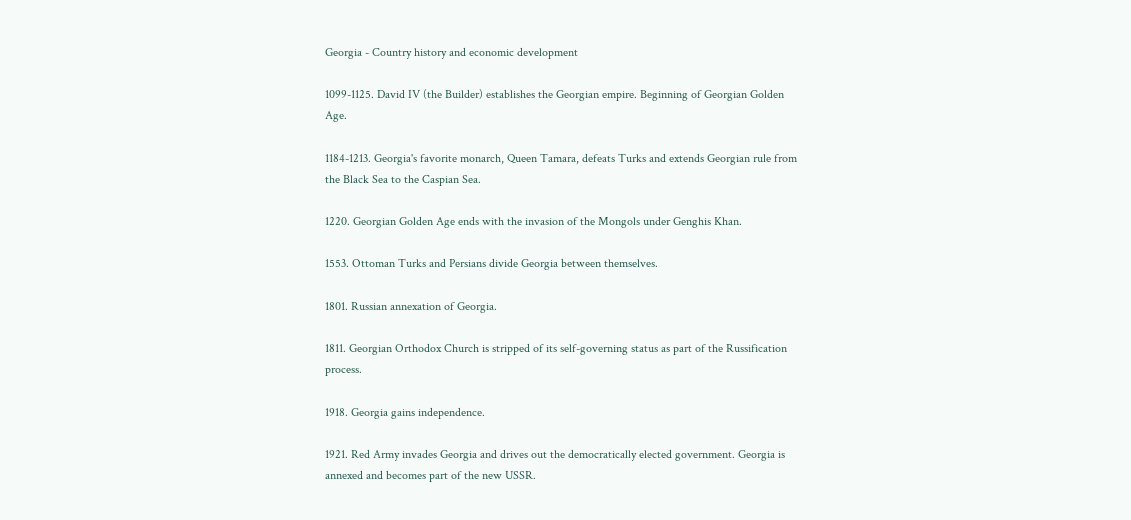Georgia - Country history and economic development

1099-1125. David IV (the Builder) establishes the Georgian empire. Beginning of Georgian Golden Age.

1184-1213. Georgia's favorite monarch, Queen Tamara, defeats Turks and extends Georgian rule from the Black Sea to the Caspian Sea.

1220. Georgian Golden Age ends with the invasion of the Mongols under Genghis Khan.

1553. Ottoman Turks and Persians divide Georgia between themselves.

1801. Russian annexation of Georgia.

1811. Georgian Orthodox Church is stripped of its self-governing status as part of the Russification process.

1918. Georgia gains independence.

1921. Red Army invades Georgia and drives out the democratically elected government. Georgia is annexed and becomes part of the new USSR.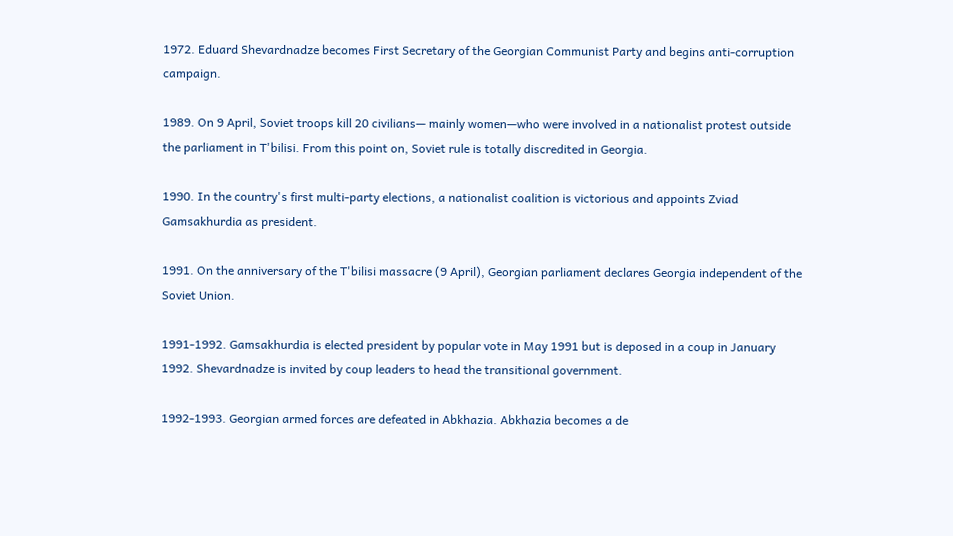1972. Eduard Shevardnadze becomes First Secretary of the Georgian Communist Party and begins anti-corruption campaign.

1989. On 9 April, Soviet troops kill 20 civilians— mainly women—who were involved in a nationalist protest outside the parliament in T'bilisi. From this point on, Soviet rule is totally discredited in Georgia.

1990. In the country's first multi-party elections, a nationalist coalition is victorious and appoints Zviad Gamsakhurdia as president.

1991. On the anniversary of the T'bilisi massacre (9 April), Georgian parliament declares Georgia independent of the Soviet Union.

1991-1992. Gamsakhurdia is elected president by popular vote in May 1991 but is deposed in a coup in January 1992. Shevardnadze is invited by coup leaders to head the transitional government.

1992-1993. Georgian armed forces are defeated in Abkhazia. Abkhazia becomes a de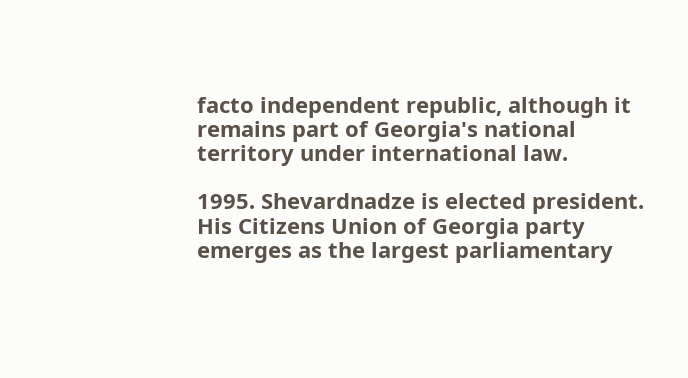facto independent republic, although it remains part of Georgia's national territory under international law.

1995. Shevardnadze is elected president. His Citizens Union of Georgia party emerges as the largest parliamentary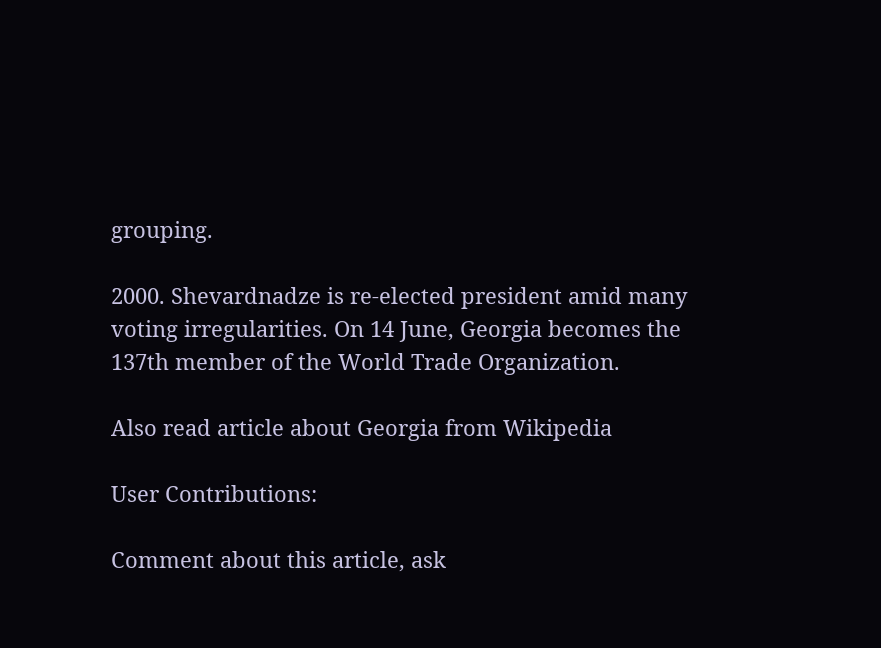grouping.

2000. Shevardnadze is re-elected president amid many voting irregularities. On 14 June, Georgia becomes the 137th member of the World Trade Organization.

Also read article about Georgia from Wikipedia

User Contributions:

Comment about this article, ask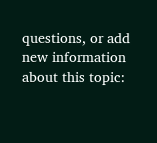questions, or add new information about this topic: